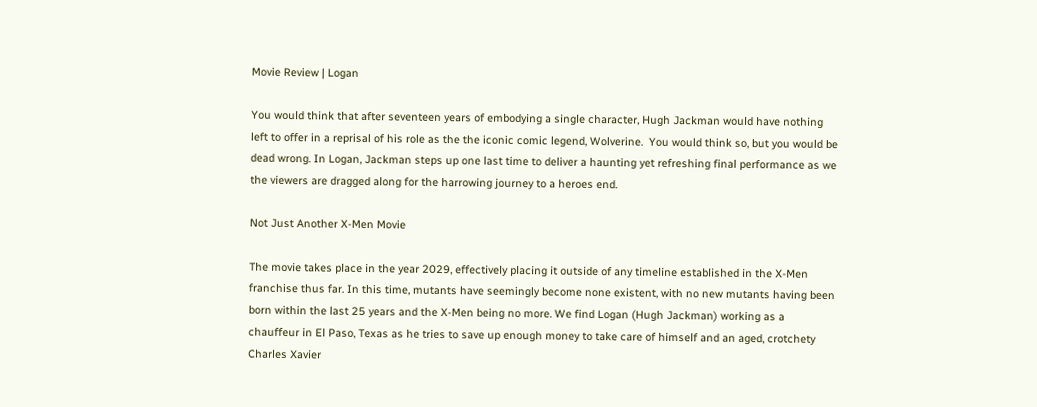Movie Review | Logan

You would think that after seventeen years of embodying a single character, Hugh Jackman would have nothing left to offer in a reprisal of his role as the the iconic comic legend, Wolverine.  You would think so, but you would be dead wrong. In Logan, Jackman steps up one last time to deliver a haunting yet refreshing final performance as we the viewers are dragged along for the harrowing journey to a heroes end.

Not Just Another X-Men Movie

The movie takes place in the year 2029, effectively placing it outside of any timeline established in the X-Men franchise thus far. In this time, mutants have seemingly become none existent, with no new mutants having been born within the last 25 years and the X-Men being no more. We find Logan (Hugh Jackman) working as a chauffeur in El Paso, Texas as he tries to save up enough money to take care of himself and an aged, crotchety Charles Xavier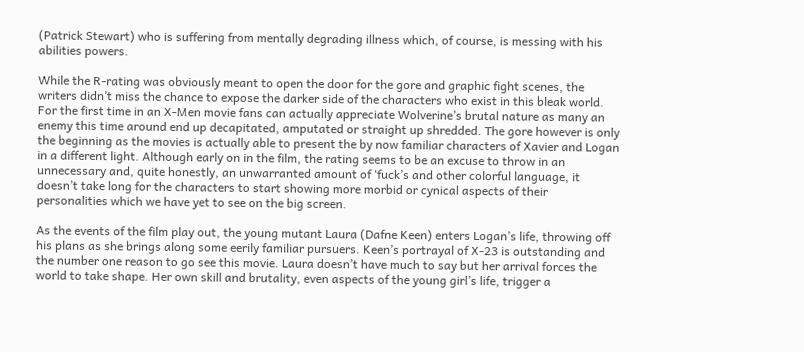(Patrick Stewart) who is suffering from mentally degrading illness which, of course, is messing with his abilities powers.

While the R-rating was obviously meant to open the door for the gore and graphic fight scenes, the writers didn’t miss the chance to expose the darker side of the characters who exist in this bleak world. For the first time in an X-Men movie fans can actually appreciate Wolverine’s brutal nature as many an enemy this time around end up decapitated, amputated or straight up shredded. The gore however is only the beginning as the movies is actually able to present the by now familiar characters of Xavier and Logan in a different light. Although early on in the film, the rating seems to be an excuse to throw in an unnecessary and, quite honestly, an unwarranted amount of ‘fuck’s and other colorful language, it doesn’t take long for the characters to start showing more morbid or cynical aspects of their personalities which we have yet to see on the big screen.

As the events of the film play out, the young mutant Laura (Dafne Keen) enters Logan’s life, throwing off his plans as she brings along some eerily familiar pursuers. Keen’s portrayal of X-23 is outstanding and the number one reason to go see this movie. Laura doesn’t have much to say but her arrival forces the world to take shape. Her own skill and brutality, even aspects of the young girl’s life, trigger a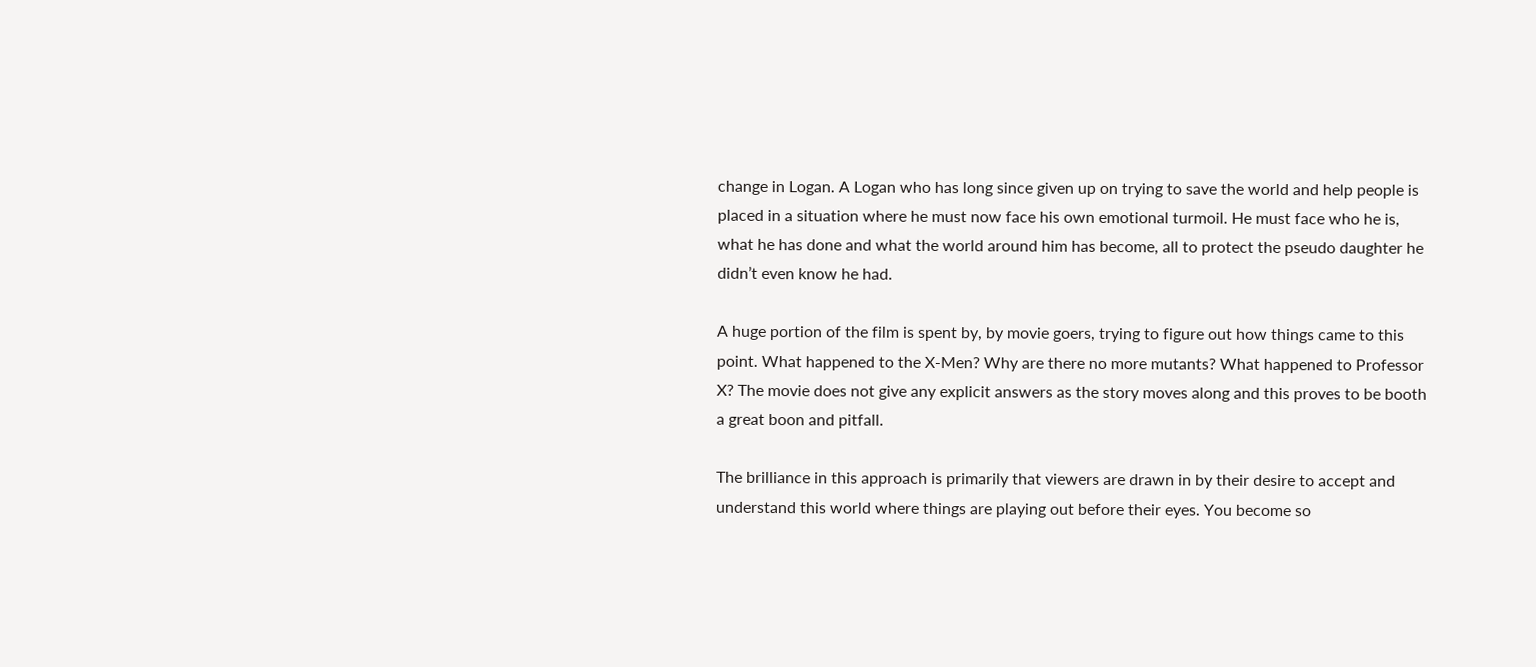change in Logan. A Logan who has long since given up on trying to save the world and help people is placed in a situation where he must now face his own emotional turmoil. He must face who he is, what he has done and what the world around him has become, all to protect the pseudo daughter he didn’t even know he had.

A huge portion of the film is spent by, by movie goers, trying to figure out how things came to this point. What happened to the X-Men? Why are there no more mutants? What happened to Professor X? The movie does not give any explicit answers as the story moves along and this proves to be booth a great boon and pitfall.

The brilliance in this approach is primarily that viewers are drawn in by their desire to accept and understand this world where things are playing out before their eyes. You become so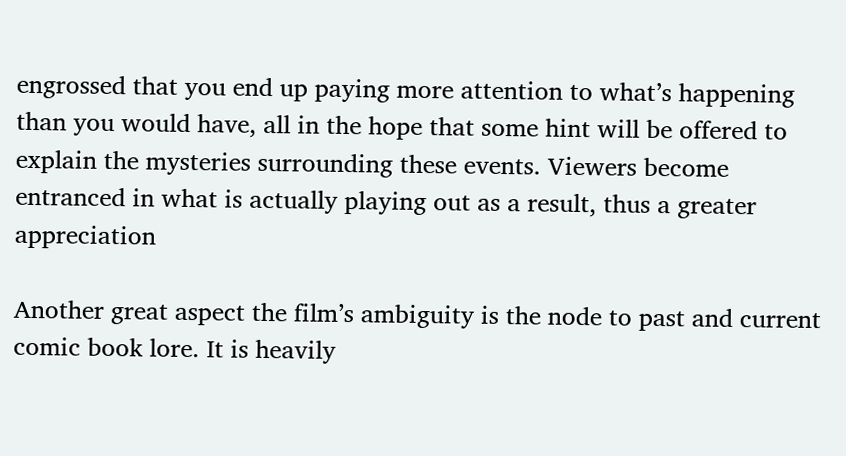engrossed that you end up paying more attention to what’s happening than you would have, all in the hope that some hint will be offered to explain the mysteries surrounding these events. Viewers become entranced in what is actually playing out as a result, thus a greater appreciation

Another great aspect the film’s ambiguity is the node to past and current comic book lore. It is heavily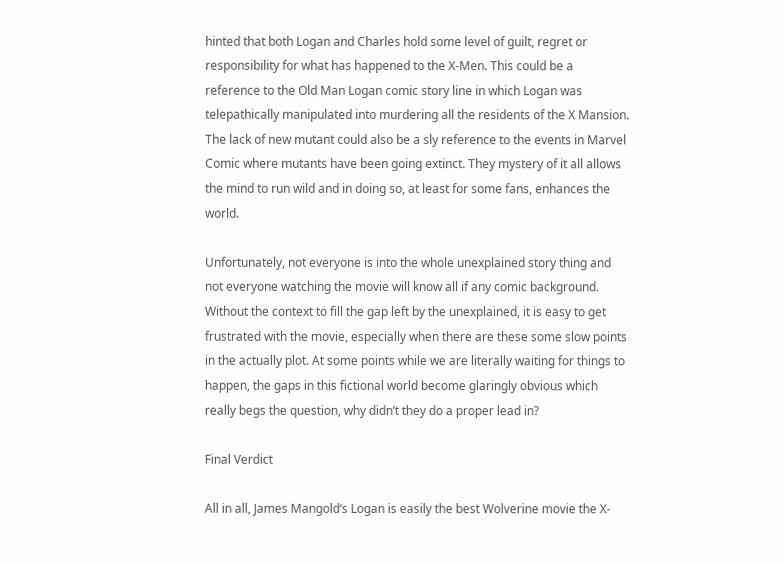hinted that both Logan and Charles hold some level of guilt, regret or responsibility for what has happened to the X-Men. This could be a reference to the Old Man Logan comic story line in which Logan was telepathically manipulated into murdering all the residents of the X Mansion. The lack of new mutant could also be a sly reference to the events in Marvel Comic where mutants have been going extinct. They mystery of it all allows the mind to run wild and in doing so, at least for some fans, enhances the world.

Unfortunately, not everyone is into the whole unexplained story thing and not everyone watching the movie will know all if any comic background. Without the context to fill the gap left by the unexplained, it is easy to get frustrated with the movie, especially when there are these some slow points in the actually plot. At some points while we are literally waiting for things to happen, the gaps in this fictional world become glaringly obvious which really begs the question, why didn’t they do a proper lead in?

Final Verdict

All in all, James Mangold‘s Logan is easily the best Wolverine movie the X-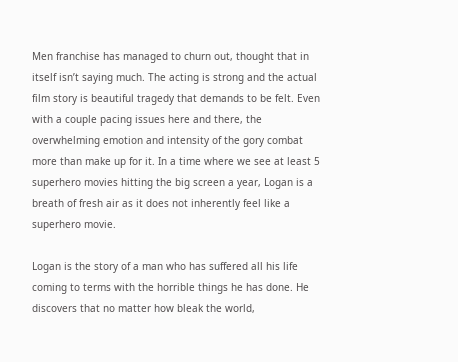Men franchise has managed to churn out, thought that in itself isn’t saying much. The acting is strong and the actual film story is beautiful tragedy that demands to be felt. Even with a couple pacing issues here and there, the overwhelming emotion and intensity of the gory combat more than make up for it. In a time where we see at least 5 superhero movies hitting the big screen a year, Logan is a breath of fresh air as it does not inherently feel like a superhero movie.

Logan is the story of a man who has suffered all his life coming to terms with the horrible things he has done. He discovers that no matter how bleak the world,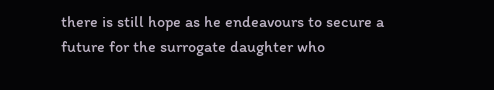there is still hope as he endeavours to secure a future for the surrogate daughter who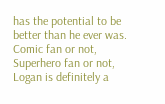has the potential to be better than he ever was. Comic fan or not, Superhero fan or not, Logan is definitely a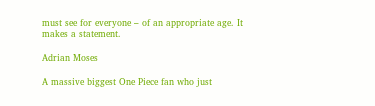must see for everyone – of an appropriate age. It makes a statement.

Adrian Moses

A massive biggest One Piece fan who just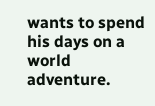wants to spend his days on a world adventure.